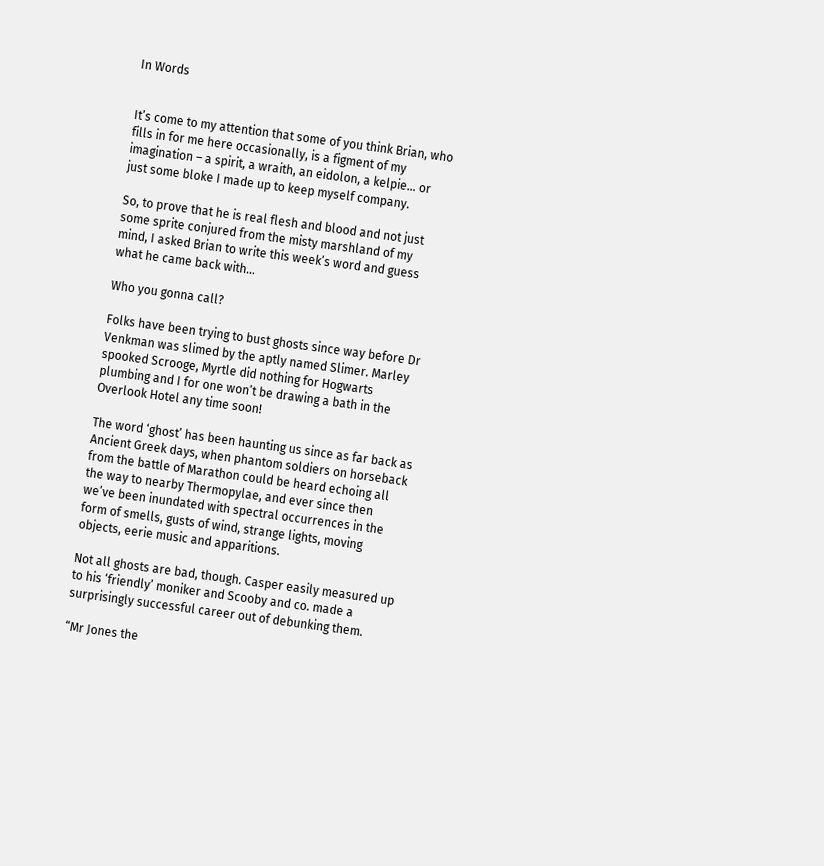In Words


It’s come to my attention that some of you think Brian, who fills in for me here occasionally, is a figment of my imagination – a spirit, a wraith, an eidolon, a kelpie… or just some bloke I made up to keep myself company.

So, to prove that he is real flesh and blood and not just some sprite conjured from the misty marshland of my mind, I asked Brian to write this week’s word and guess what he came back with…

Who you gonna call?

Folks have been trying to bust ghosts since way before Dr Venkman was slimed by the aptly named Slimer. Marley spooked Scrooge, Myrtle did nothing for Hogwarts plumbing and I for one won’t be drawing a bath in the Overlook Hotel any time soon!

The word ‘ghost’ has been haunting us since as far back as Ancient Greek days, when phantom soldiers on horseback from the battle of Marathon could be heard echoing all the way to nearby Thermopylae, and ever since then we’ve been inundated with spectral occurrences in the form of smells, gusts of wind, strange lights, moving objects, eerie music and apparitions.

Not all ghosts are bad, though. Casper easily measured up to his ‘friendly’ moniker and Scooby and co. made a surprisingly successful career out of debunking them.

“Mr Jones the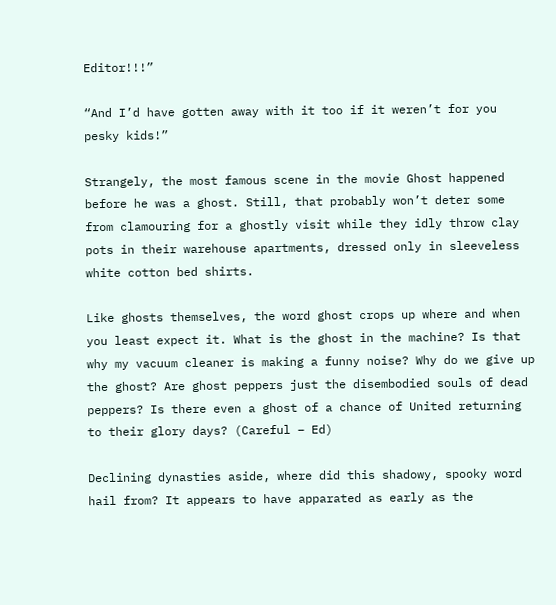Editor!!!”

“And I’d have gotten away with it too if it weren’t for you pesky kids!”

Strangely, the most famous scene in the movie Ghost happened before he was a ghost. Still, that probably won’t deter some from clamouring for a ghostly visit while they idly throw clay pots in their warehouse apartments, dressed only in sleeveless white cotton bed shirts.

Like ghosts themselves, the word ghost crops up where and when you least expect it. What is the ghost in the machine? Is that why my vacuum cleaner is making a funny noise? Why do we give up the ghost? Are ghost peppers just the disembodied souls of dead peppers? Is there even a ghost of a chance of United returning to their glory days? (Careful – Ed)

Declining dynasties aside, where did this shadowy, spooky word hail from? It appears to have apparated as early as the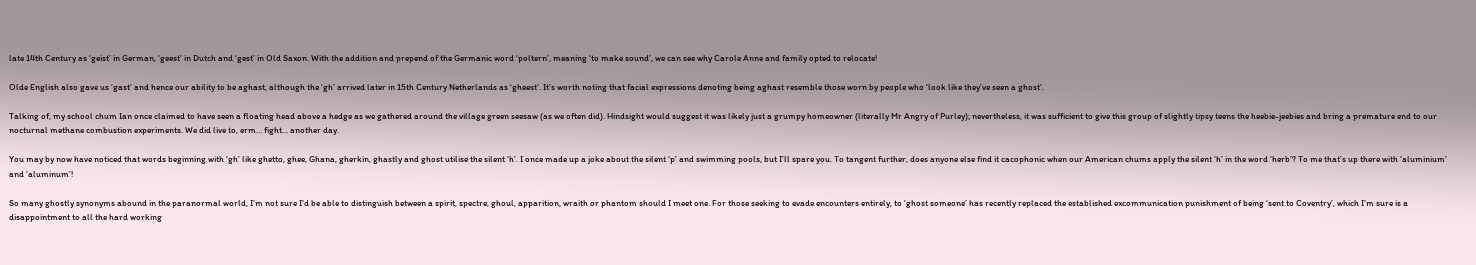late 14th Century as ‘geist’ in German, ‘geest’ in Dutch and ‘gest’ in Old Saxon. With the addition and prepend of the Germanic word ‘poltern’, meaning ‘to make sound’, we can see why Carole Anne and family opted to relocate!

Olde English also gave us ‘gast’ and hence our ability to be aghast, although the ‘gh’ arrived later in 15th Century Netherlands as ‘gheest’. It’s worth noting that facial expressions denoting being aghast resemble those worn by people who ‘look like they’ve seen a ghost’.

Talking of, my school chum Ian once claimed to have seen a floating head above a hedge as we gathered around the village green seesaw (as we often did). Hindsight would suggest it was likely just a grumpy homeowner (literally Mr Angry of Purley); nevertheless, it was sufficient to give this group of slightly tipsy teens the heebie-jeebies and bring a premature end to our nocturnal methane combustion experiments. We did live to, erm… fight… another day.

You may by now have noticed that words beginning with ‘gh’ like ghetto, ghee, Ghana, gherkin, ghastly and ghost utilise the silent ‘h’. I once made up a joke about the silent ‘p’ and swimming pools, but I’ll spare you. To tangent further, does anyone else find it cacophonic when our American chums apply the silent ‘h’ in the word ‘herb’? To me that’s up there with ‘aluminium’ and ‘aluminum’!

So many ghostly synonyms abound in the paranormal world, I’m not sure I’d be able to distinguish between a spirit, spectre, ghoul, apparition, wraith or phantom should I meet one. For those seeking to evade encounters entirely, to ‘ghost someone’ has recently replaced the established excommunication punishment of being ‘sent to Coventry’, which I’m sure is a disappointment to all the hard working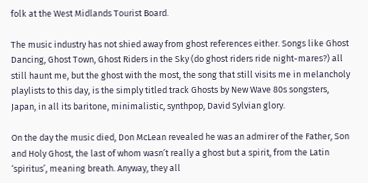folk at the West Midlands Tourist Board.

The music industry has not shied away from ghost references either. Songs like Ghost Dancing, Ghost Town, Ghost Riders in the Sky (do ghost riders ride night-mares?) all still haunt me, but the ghost with the most, the song that still visits me in melancholy playlists to this day, is the simply titled track Ghosts by New Wave 80s songsters, Japan, in all its baritone, minimalistic, synthpop, David Sylvian glory.

On the day the music died, Don McLean revealed he was an admirer of the Father, Son and Holy Ghost, the last of whom wasn’t really a ghost but a spirit, from the Latin ‘spiritus’, meaning breath. Anyway, they all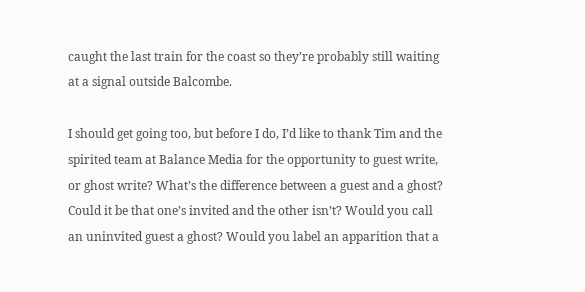caught the last train for the coast so they’re probably still waiting at a signal outside Balcombe.

I should get going too, but before I do, I’d like to thank Tim and the spirited team at Balance Media for the opportunity to guest write, or ghost write? What’s the difference between a guest and a ghost? Could it be that one’s invited and the other isn’t? Would you call an uninvited guest a ghost? Would you label an apparition that a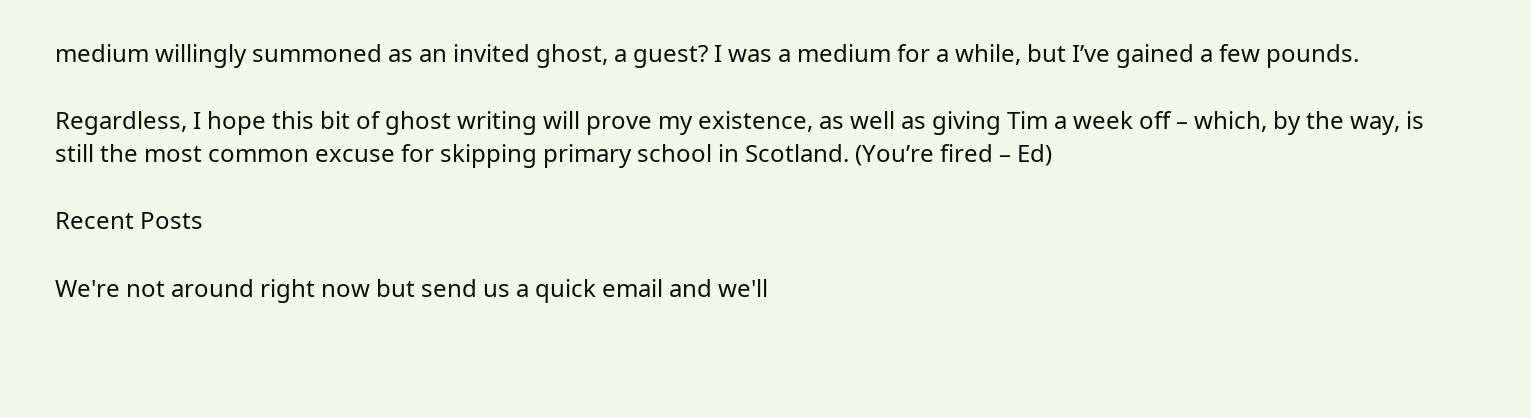medium willingly summoned as an invited ghost, a guest? I was a medium for a while, but I’ve gained a few pounds.

Regardless, I hope this bit of ghost writing will prove my existence, as well as giving Tim a week off – which, by the way, is still the most common excuse for skipping primary school in Scotland. (You’re fired – Ed)

Recent Posts

We're not around right now but send us a quick email and we'll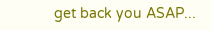get back you ASAP...